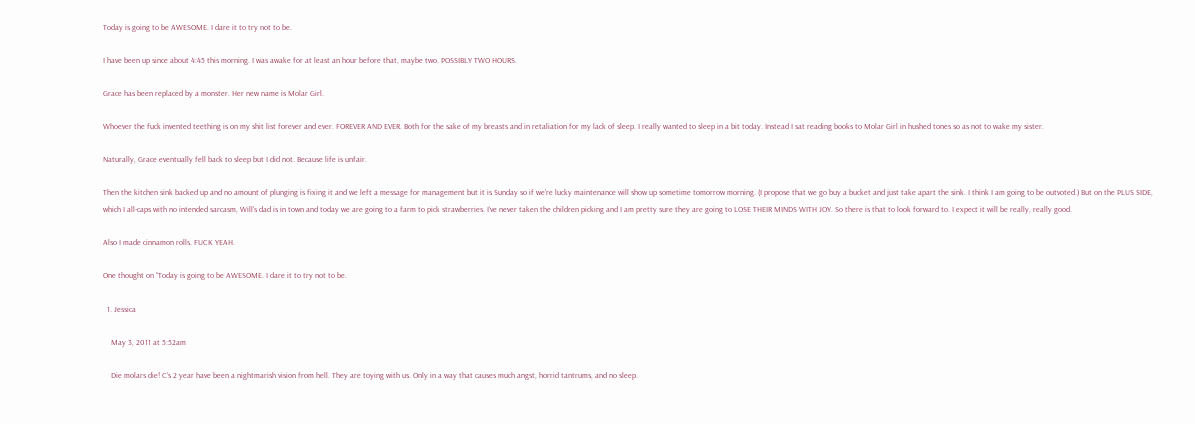Today is going to be AWESOME. I dare it to try not to be.

I have been up since about 4:45 this morning. I was awake for at least an hour before that, maybe two. POSSIBLY TWO HOURS.

Grace has been replaced by a monster. Her new name is Molar Girl.

Whoever the fuck invented teething is on my shit list forever and ever. FOREVER AND EVER. Both for the sake of my breasts and in retaliation for my lack of sleep. I really wanted to sleep in a bit today. Instead I sat reading books to Molar Girl in hushed tones so as not to wake my sister.

Naturally, Grace eventually fell back to sleep but I did not. Because life is unfair.

Then the kitchen sink backed up and no amount of plunging is fixing it and we left a message for management but it is Sunday so if we’re lucky maintenance will show up sometime tomorrow morning. (I propose that we go buy a bucket and just take apart the sink. I think I am going to be outvoted.) But on the PLUS SIDE, which I all-caps with no intended sarcasm, Will’s dad is in town and today we are going to a farm to pick strawberries. I’ve never taken the children picking and I am pretty sure they are going to LOSE THEIR MINDS WITH JOY. So there is that to look forward to. I expect it will be really, really good.

Also I made cinnamon rolls. FUCK YEAH.

One thought on “Today is going to be AWESOME. I dare it to try not to be.

  1. Jessica

    May 3, 2011 at 5:52am

    Die molars die! C’s 2 year have been a nightmarish vision from hell. They are toying with us. Only in a way that causes much angst, horrid tantrums, and no sleep.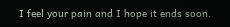I feel your pain and I hope it ends soon.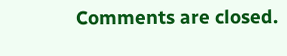Comments are closed.